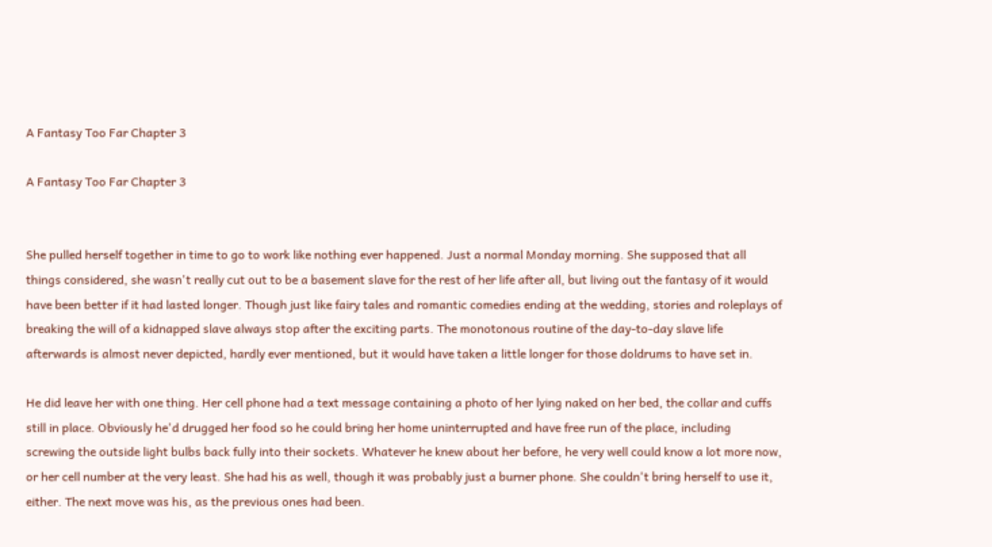A Fantasy Too Far Chapter 3

A Fantasy Too Far Chapter 3


She pulled herself together in time to go to work like nothing ever happened. Just a normal Monday morning. She supposed that all things considered, she wasn't really cut out to be a basement slave for the rest of her life after all, but living out the fantasy of it would have been better if it had lasted longer. Though just like fairy tales and romantic comedies ending at the wedding, stories and roleplays of breaking the will of a kidnapped slave always stop after the exciting parts. The monotonous routine of the day-to-day slave life afterwards is almost never depicted, hardly ever mentioned, but it would have taken a little longer for those doldrums to have set in.

He did leave her with one thing. Her cell phone had a text message containing a photo of her lying naked on her bed, the collar and cuffs still in place. Obviously he'd drugged her food so he could bring her home uninterrupted and have free run of the place, including screwing the outside light bulbs back fully into their sockets. Whatever he knew about her before, he very well could know a lot more now, or her cell number at the very least. She had his as well, though it was probably just a burner phone. She couldn't bring herself to use it, either. The next move was his, as the previous ones had been.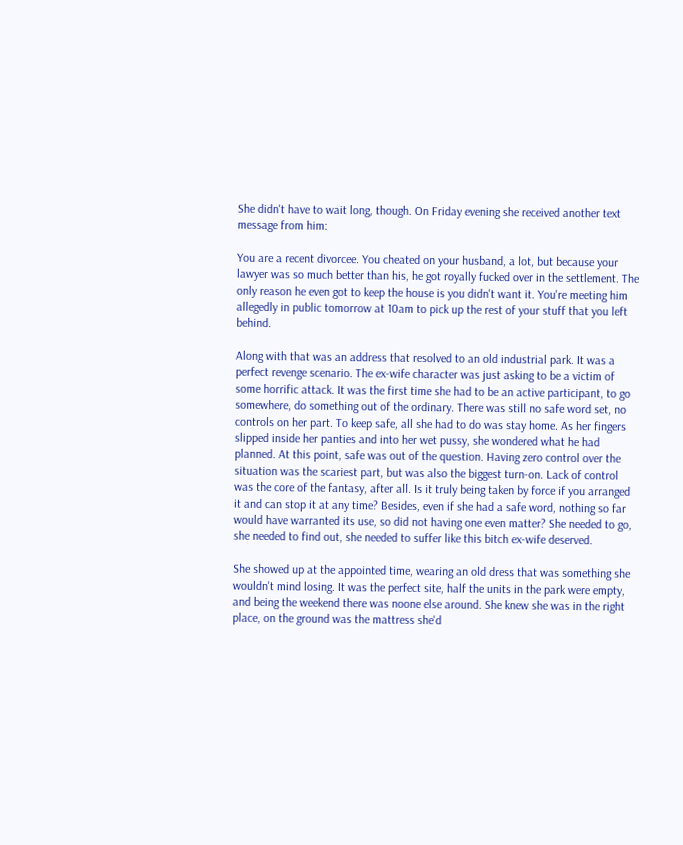She didn't have to wait long, though. On Friday evening she received another text message from him:

You are a recent divorcee. You cheated on your husband, a lot, but because your lawyer was so much better than his, he got royally fucked over in the settlement. The only reason he even got to keep the house is you didn't want it. You're meeting him allegedly in public tomorrow at 10am to pick up the rest of your stuff that you left behind.

Along with that was an address that resolved to an old industrial park. It was a perfect revenge scenario. The ex-wife character was just asking to be a victim of some horrific attack. It was the first time she had to be an active participant, to go somewhere, do something out of the ordinary. There was still no safe word set, no controls on her part. To keep safe, all she had to do was stay home. As her fingers slipped inside her panties and into her wet pussy, she wondered what he had planned. At this point, safe was out of the question. Having zero control over the situation was the scariest part, but was also the biggest turn-on. Lack of control was the core of the fantasy, after all. Is it truly being taken by force if you arranged it and can stop it at any time? Besides, even if she had a safe word, nothing so far would have warranted its use, so did not having one even matter? She needed to go, she needed to find out, she needed to suffer like this bitch ex-wife deserved.

She showed up at the appointed time, wearing an old dress that was something she wouldn't mind losing. It was the perfect site, half the units in the park were empty, and being the weekend there was noone else around. She knew she was in the right place, on the ground was the mattress she'd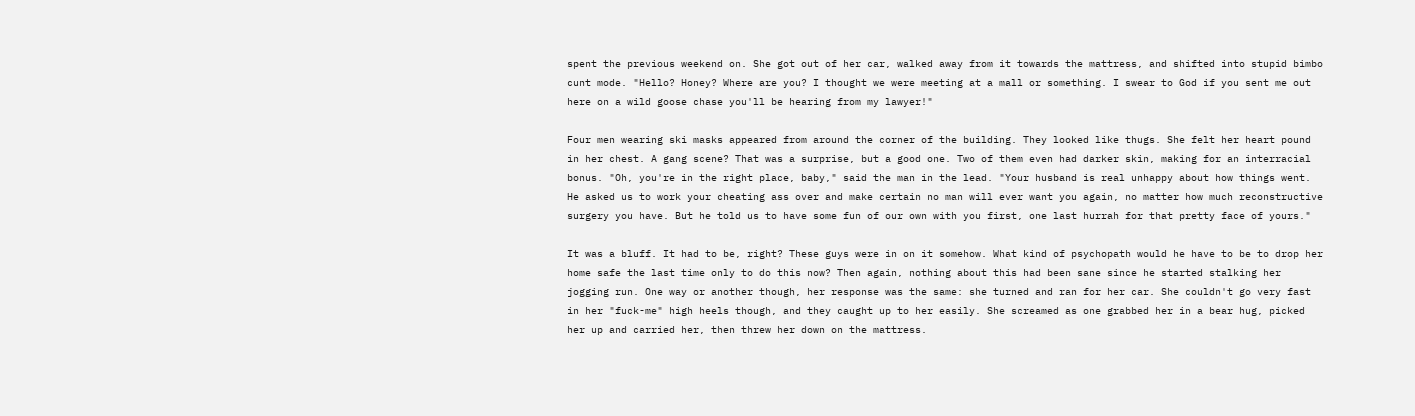spent the previous weekend on. She got out of her car, walked away from it towards the mattress, and shifted into stupid bimbo cunt mode. "Hello? Honey? Where are you? I thought we were meeting at a mall or something. I swear to God if you sent me out here on a wild goose chase you'll be hearing from my lawyer!"

Four men wearing ski masks appeared from around the corner of the building. They looked like thugs. She felt her heart pound in her chest. A gang scene? That was a surprise, but a good one. Two of them even had darker skin, making for an interracial bonus. "Oh, you're in the right place, baby," said the man in the lead. "Your husband is real unhappy about how things went. He asked us to work your cheating ass over and make certain no man will ever want you again, no matter how much reconstructive surgery you have. But he told us to have some fun of our own with you first, one last hurrah for that pretty face of yours."

It was a bluff. It had to be, right? These guys were in on it somehow. What kind of psychopath would he have to be to drop her home safe the last time only to do this now? Then again, nothing about this had been sane since he started stalking her jogging run. One way or another though, her response was the same: she turned and ran for her car. She couldn't go very fast in her "fuck-me" high heels though, and they caught up to her easily. She screamed as one grabbed her in a bear hug, picked her up and carried her, then threw her down on the mattress.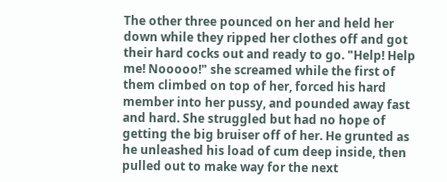The other three pounced on her and held her down while they ripped her clothes off and got their hard cocks out and ready to go. "Help! Help me! Nooooo!" she screamed while the first of them climbed on top of her, forced his hard member into her pussy, and pounded away fast and hard. She struggled but had no hope of getting the big bruiser off of her. He grunted as he unleashed his load of cum deep inside, then pulled out to make way for the next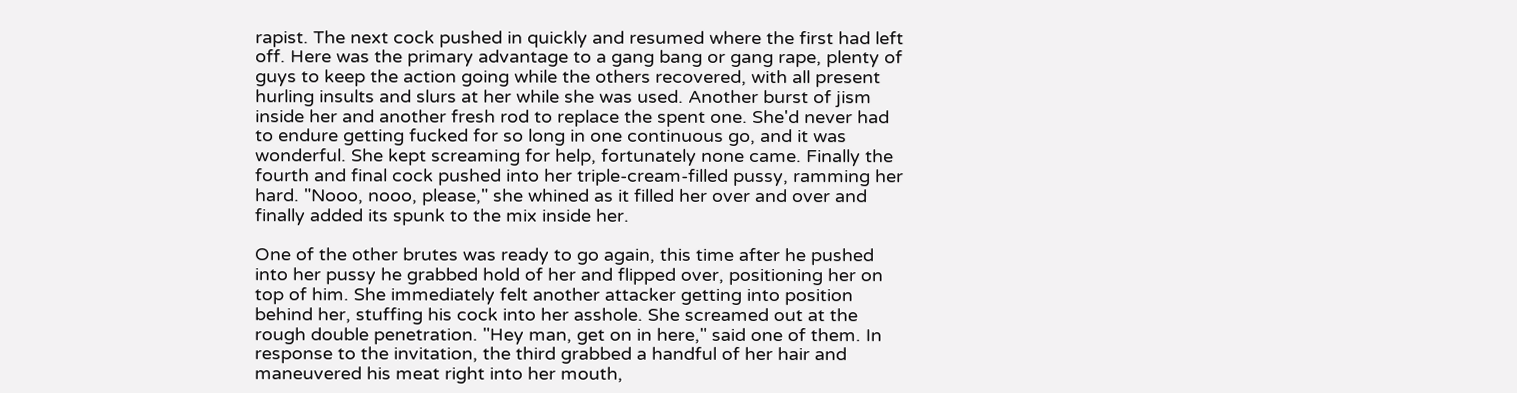rapist. The next cock pushed in quickly and resumed where the first had left off. Here was the primary advantage to a gang bang or gang rape, plenty of guys to keep the action going while the others recovered, with all present hurling insults and slurs at her while she was used. Another burst of jism inside her and another fresh rod to replace the spent one. She'd never had to endure getting fucked for so long in one continuous go, and it was wonderful. She kept screaming for help, fortunately none came. Finally the fourth and final cock pushed into her triple-cream-filled pussy, ramming her hard. "Nooo, nooo, please," she whined as it filled her over and over and finally added its spunk to the mix inside her.

One of the other brutes was ready to go again, this time after he pushed into her pussy he grabbed hold of her and flipped over, positioning her on top of him. She immediately felt another attacker getting into position behind her, stuffing his cock into her asshole. She screamed out at the rough double penetration. "Hey man, get on in here," said one of them. In response to the invitation, the third grabbed a handful of her hair and maneuvered his meat right into her mouth,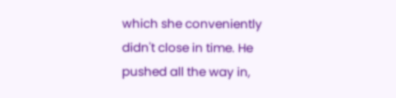which she conveniently didn't close in time. He pushed all the way in,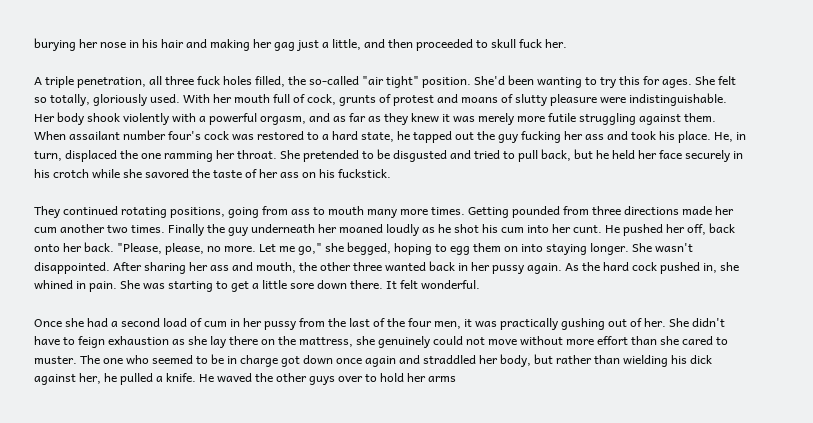burying her nose in his hair and making her gag just a little, and then proceeded to skull fuck her.

A triple penetration, all three fuck holes filled, the so-called "air tight" position. She'd been wanting to try this for ages. She felt so totally, gloriously used. With her mouth full of cock, grunts of protest and moans of slutty pleasure were indistinguishable. Her body shook violently with a powerful orgasm, and as far as they knew it was merely more futile struggling against them. When assailant number four's cock was restored to a hard state, he tapped out the guy fucking her ass and took his place. He, in turn, displaced the one ramming her throat. She pretended to be disgusted and tried to pull back, but he held her face securely in his crotch while she savored the taste of her ass on his fuckstick.

They continued rotating positions, going from ass to mouth many more times. Getting pounded from three directions made her cum another two times. Finally the guy underneath her moaned loudly as he shot his cum into her cunt. He pushed her off, back onto her back. "Please, please, no more. Let me go," she begged, hoping to egg them on into staying longer. She wasn't disappointed. After sharing her ass and mouth, the other three wanted back in her pussy again. As the hard cock pushed in, she whined in pain. She was starting to get a little sore down there. It felt wonderful.

Once she had a second load of cum in her pussy from the last of the four men, it was practically gushing out of her. She didn't have to feign exhaustion as she lay there on the mattress, she genuinely could not move without more effort than she cared to muster. The one who seemed to be in charge got down once again and straddled her body, but rather than wielding his dick against her, he pulled a knife. He waved the other guys over to hold her arms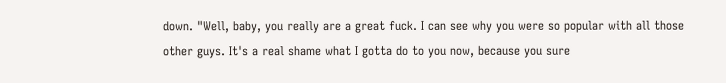down. "Well, baby, you really are a great fuck. I can see why you were so popular with all those other guys. It's a real shame what I gotta do to you now, because you sure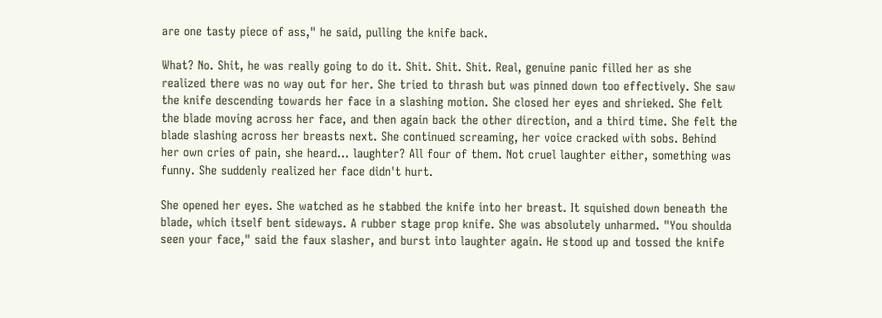are one tasty piece of ass," he said, pulling the knife back.

What? No. Shit, he was really going to do it. Shit. Shit. Shit. Real, genuine panic filled her as she realized there was no way out for her. She tried to thrash but was pinned down too effectively. She saw the knife descending towards her face in a slashing motion. She closed her eyes and shrieked. She felt the blade moving across her face, and then again back the other direction, and a third time. She felt the blade slashing across her breasts next. She continued screaming, her voice cracked with sobs. Behind her own cries of pain, she heard... laughter? All four of them. Not cruel laughter either, something was funny. She suddenly realized her face didn't hurt.

She opened her eyes. She watched as he stabbed the knife into her breast. It squished down beneath the blade, which itself bent sideways. A rubber stage prop knife. She was absolutely unharmed. "You shoulda seen your face," said the faux slasher, and burst into laughter again. He stood up and tossed the knife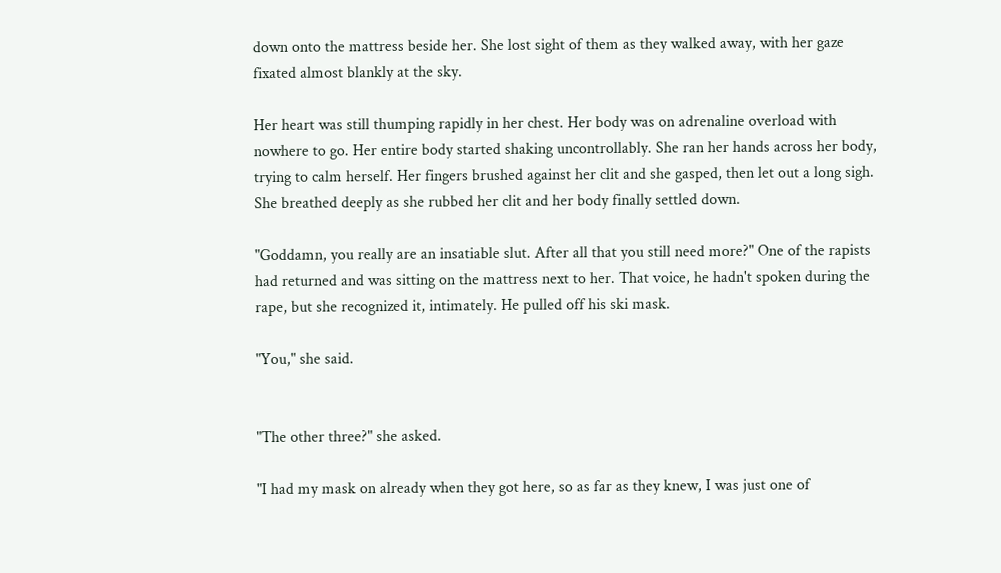down onto the mattress beside her. She lost sight of them as they walked away, with her gaze fixated almost blankly at the sky.

Her heart was still thumping rapidly in her chest. Her body was on adrenaline overload with nowhere to go. Her entire body started shaking uncontrollably. She ran her hands across her body, trying to calm herself. Her fingers brushed against her clit and she gasped, then let out a long sigh. She breathed deeply as she rubbed her clit and her body finally settled down.

"Goddamn, you really are an insatiable slut. After all that you still need more?" One of the rapists had returned and was sitting on the mattress next to her. That voice, he hadn't spoken during the rape, but she recognized it, intimately. He pulled off his ski mask.

"You," she said.


"The other three?" she asked.

"I had my mask on already when they got here, so as far as they knew, I was just one of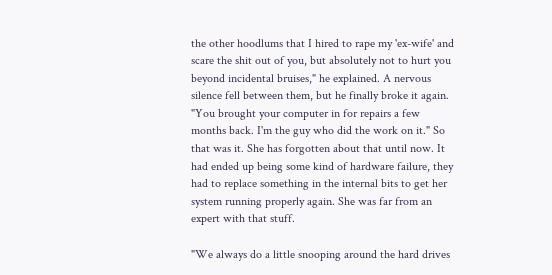the other hoodlums that I hired to rape my 'ex-wife' and scare the shit out of you, but absolutely not to hurt you beyond incidental bruises," he explained. A nervous silence fell between them, but he finally broke it again. "You brought your computer in for repairs a few months back. I'm the guy who did the work on it." So that was it. She has forgotten about that until now. It had ended up being some kind of hardware failure, they had to replace something in the internal bits to get her system running properly again. She was far from an expert with that stuff.

"We always do a little snooping around the hard drives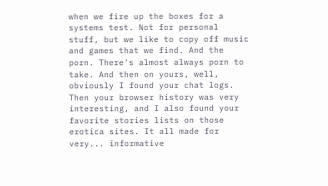when we fire up the boxes for a systems test. Not for personal stuff, but we like to copy off music and games that we find. And the porn. There's almost always porn to take. And then on yours, well, obviously I found your chat logs. Then your browser history was very interesting, and I also found your favorite stories lists on those erotica sites. It all made for very... informative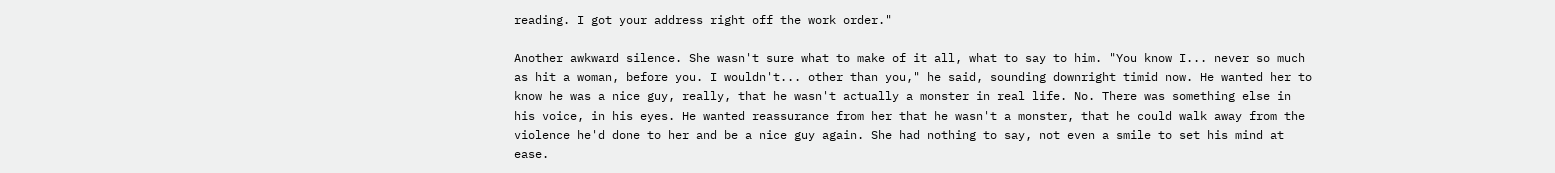reading. I got your address right off the work order."

Another awkward silence. She wasn't sure what to make of it all, what to say to him. "You know I... never so much as hit a woman, before you. I wouldn't... other than you," he said, sounding downright timid now. He wanted her to know he was a nice guy, really, that he wasn't actually a monster in real life. No. There was something else in his voice, in his eyes. He wanted reassurance from her that he wasn't a monster, that he could walk away from the violence he'd done to her and be a nice guy again. She had nothing to say, not even a smile to set his mind at ease.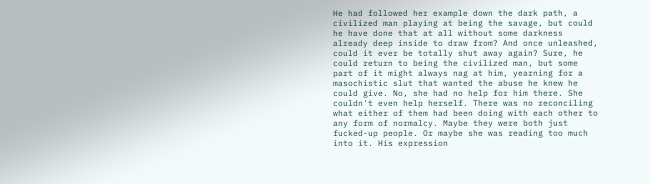He had followed her example down the dark path, a civilized man playing at being the savage, but could he have done that at all without some darkness already deep inside to draw from? And once unleashed, could it ever be totally shut away again? Sure, he could return to being the civilized man, but some part of it might always nag at him, yearning for a masochistic slut that wanted the abuse he knew he could give. No, she had no help for him there. She couldn't even help herself. There was no reconciling what either of them had been doing with each other to any form of normalcy. Maybe they were both just fucked-up people. Or maybe she was reading too much into it. His expression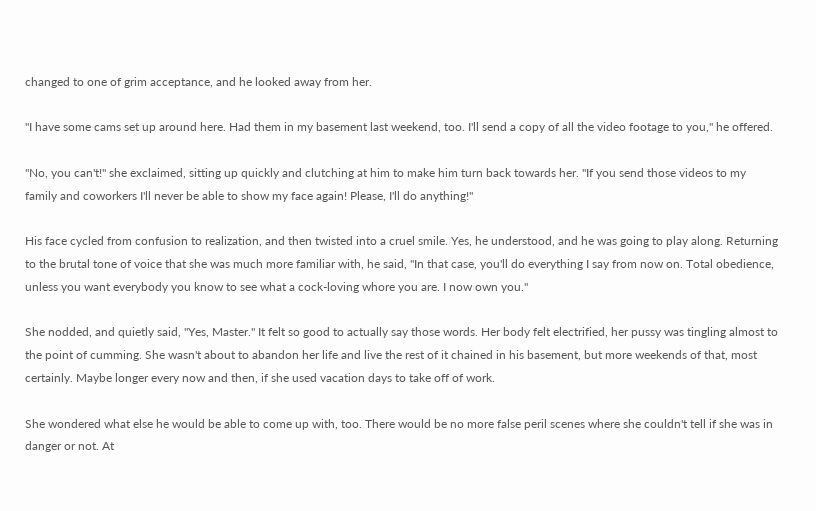changed to one of grim acceptance, and he looked away from her.

"I have some cams set up around here. Had them in my basement last weekend, too. I'll send a copy of all the video footage to you," he offered.

"No, you can't!" she exclaimed, sitting up quickly and clutching at him to make him turn back towards her. "If you send those videos to my family and coworkers I'll never be able to show my face again! Please, I'll do anything!"

His face cycled from confusion to realization, and then twisted into a cruel smile. Yes, he understood, and he was going to play along. Returning to the brutal tone of voice that she was much more familiar with, he said, "In that case, you'll do everything I say from now on. Total obedience, unless you want everybody you know to see what a cock-loving whore you are. I now own you."

She nodded, and quietly said, "Yes, Master." It felt so good to actually say those words. Her body felt electrified, her pussy was tingling almost to the point of cumming. She wasn't about to abandon her life and live the rest of it chained in his basement, but more weekends of that, most certainly. Maybe longer every now and then, if she used vacation days to take off of work.

She wondered what else he would be able to come up with, too. There would be no more false peril scenes where she couldn't tell if she was in danger or not. At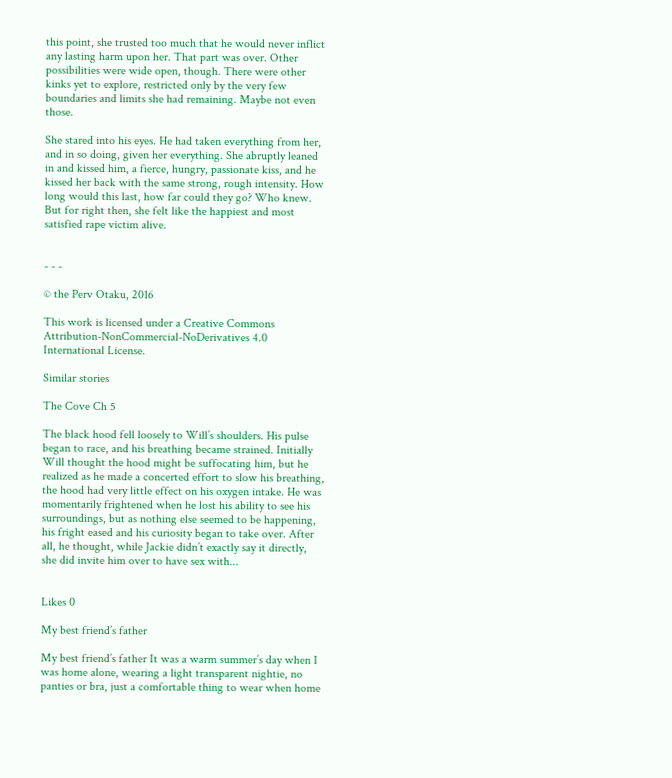this point, she trusted too much that he would never inflict any lasting harm upon her. That part was over. Other possibilities were wide open, though. There were other kinks yet to explore, restricted only by the very few boundaries and limits she had remaining. Maybe not even those.

She stared into his eyes. He had taken everything from her, and in so doing, given her everything. She abruptly leaned in and kissed him, a fierce, hungry, passionate kiss, and he kissed her back with the same strong, rough intensity. How long would this last, how far could they go? Who knew. But for right then, she felt like the happiest and most satisfied rape victim alive.


- - -

© the Perv Otaku, 2016

This work is licensed under a Creative Commons Attribution-NonCommercial-NoDerivatives 4.0 International License.

Similar stories

The Cove Ch 5

The black hood fell loosely to Will’s shoulders. His pulse began to race, and his breathing became strained. Initially Will thought the hood might be suffocating him, but he realized as he made a concerted effort to slow his breathing, the hood had very little effect on his oxygen intake. He was momentarily frightened when he lost his ability to see his surroundings, but as nothing else seemed to be happening, his fright eased and his curiosity began to take over. After all, he thought, while Jackie didn’t exactly say it directly, she did invite him over to have sex with...


Likes 0

My best friend’s father

My best friend’s father It was a warm summer’s day when I was home alone, wearing a light transparent nightie, no panties or bra, just a comfortable thing to wear when home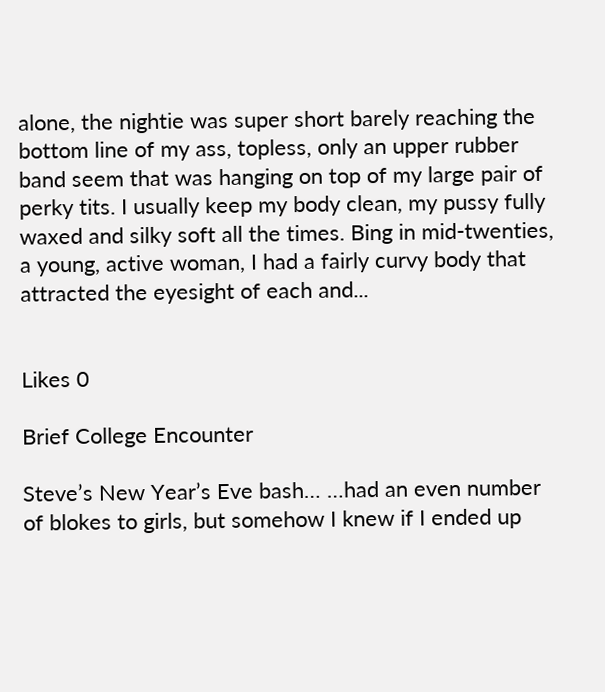alone, the nightie was super short barely reaching the bottom line of my ass, topless, only an upper rubber band seem that was hanging on top of my large pair of perky tits. I usually keep my body clean, my pussy fully waxed and silky soft all the times. Bing in mid-twenties, a young, active woman, I had a fairly curvy body that attracted the eyesight of each and...


Likes 0

Brief College Encounter

Steve’s New Year’s Eve bash… …had an even number of blokes to girls, but somehow I knew if I ended up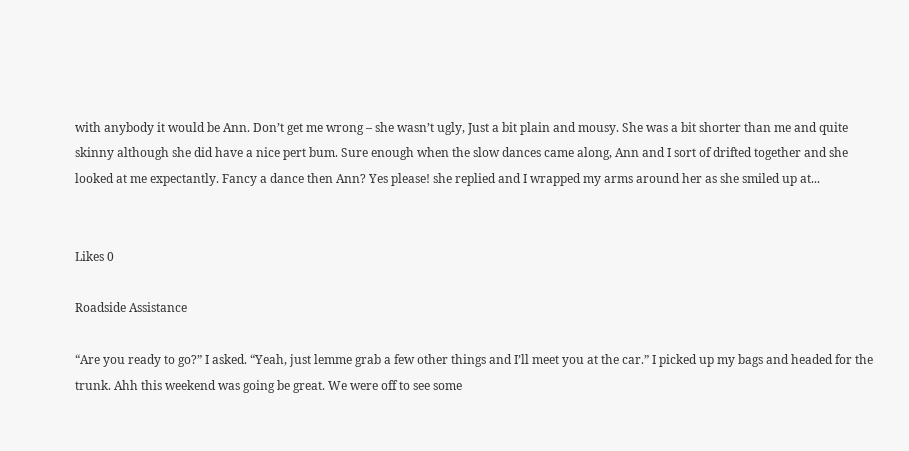with anybody it would be Ann. Don’t get me wrong – she wasn’t ugly, Just a bit plain and mousy. She was a bit shorter than me and quite skinny although she did have a nice pert bum. Sure enough when the slow dances came along, Ann and I sort of drifted together and she looked at me expectantly. Fancy a dance then Ann? Yes please! she replied and I wrapped my arms around her as she smiled up at...


Likes 0

Roadside Assistance

“Are you ready to go?” I asked. “Yeah, just lemme grab a few other things and I’ll meet you at the car.” I picked up my bags and headed for the trunk. Ahh this weekend was going be great. We were off to see some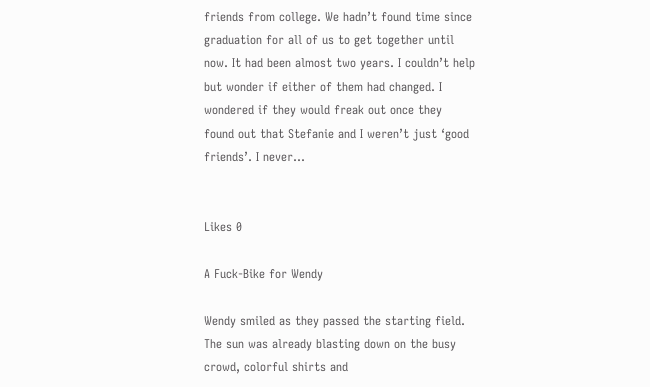friends from college. We hadn’t found time since graduation for all of us to get together until now. It had been almost two years. I couldn’t help but wonder if either of them had changed. I wondered if they would freak out once they found out that Stefanie and I weren’t just ‘good friends’. I never...


Likes 0

A Fuck-Bike for Wendy

Wendy smiled as they passed the starting field. The sun was already blasting down on the busy crowd, colorful shirts and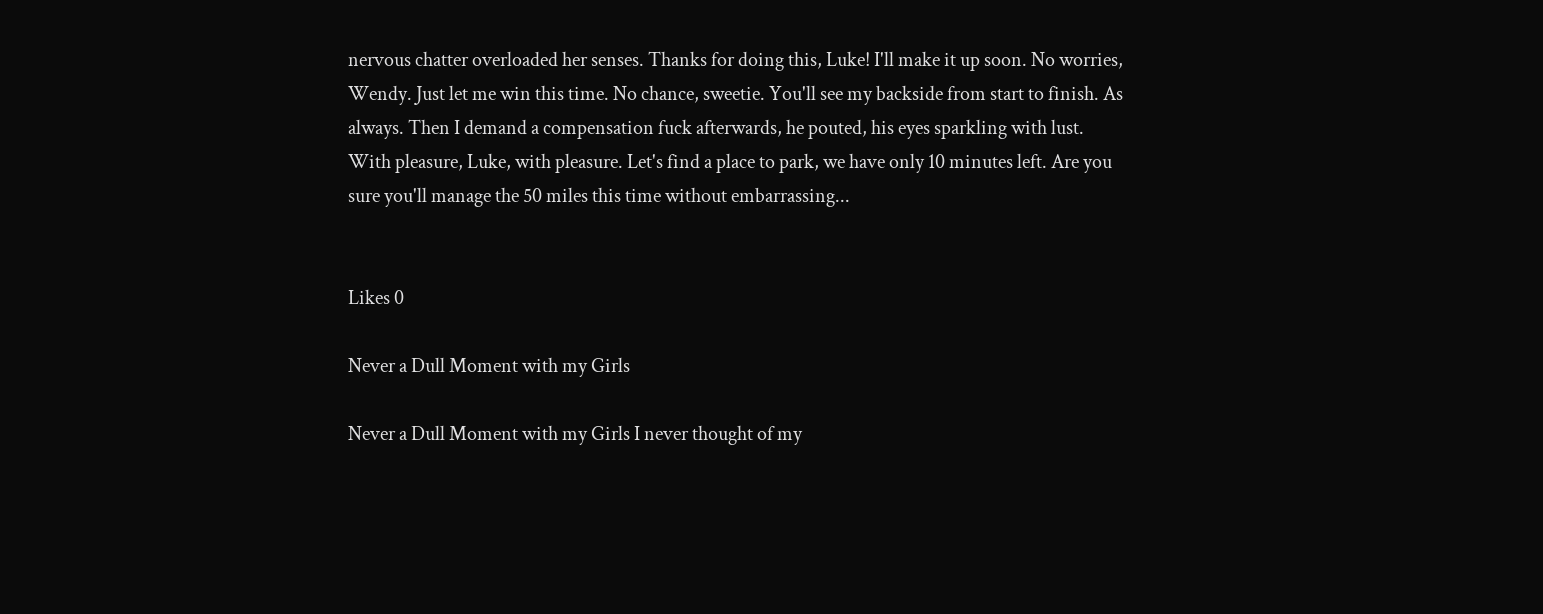nervous chatter overloaded her senses. Thanks for doing this, Luke! I'll make it up soon. No worries, Wendy. Just let me win this time. No chance, sweetie. You'll see my backside from start to finish. As always. Then I demand a compensation fuck afterwards, he pouted, his eyes sparkling with lust. With pleasure, Luke, with pleasure. Let's find a place to park, we have only 10 minutes left. Are you sure you'll manage the 50 miles this time without embarrassing...


Likes 0

Never a Dull Moment with my Girls

Never a Dull Moment with my Girls I never thought of my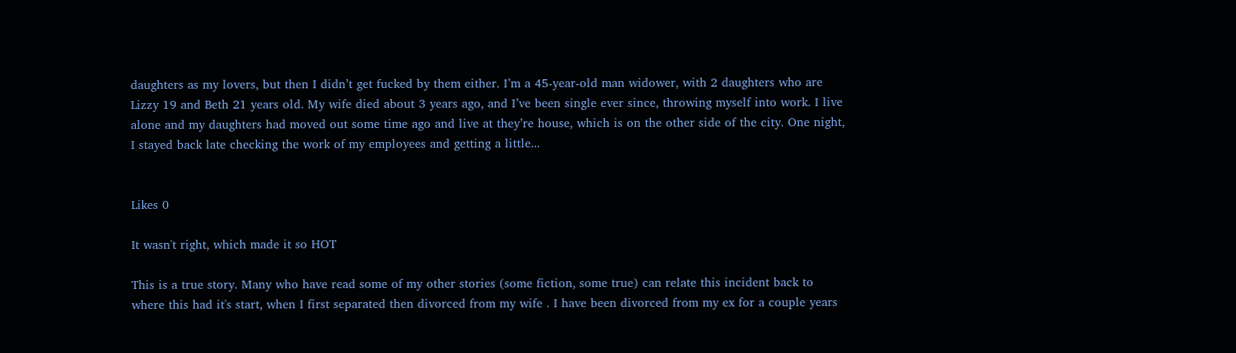daughters as my lovers, but then I didn’t get fucked by them either. I’m a 45-year-old man widower, with 2 daughters who are Lizzy 19 and Beth 21 years old. My wife died about 3 years ago, and I’ve been single ever since, throwing myself into work. I live alone and my daughters had moved out some time ago and live at they’re house, which is on the other side of the city. One night, I stayed back late checking the work of my employees and getting a little...


Likes 0

It wasn't right, which made it so HOT

This is a true story. Many who have read some of my other stories (some fiction, some true) can relate this incident back to where this had it's start, when I first separated then divorced from my wife . I have been divorced from my ex for a couple years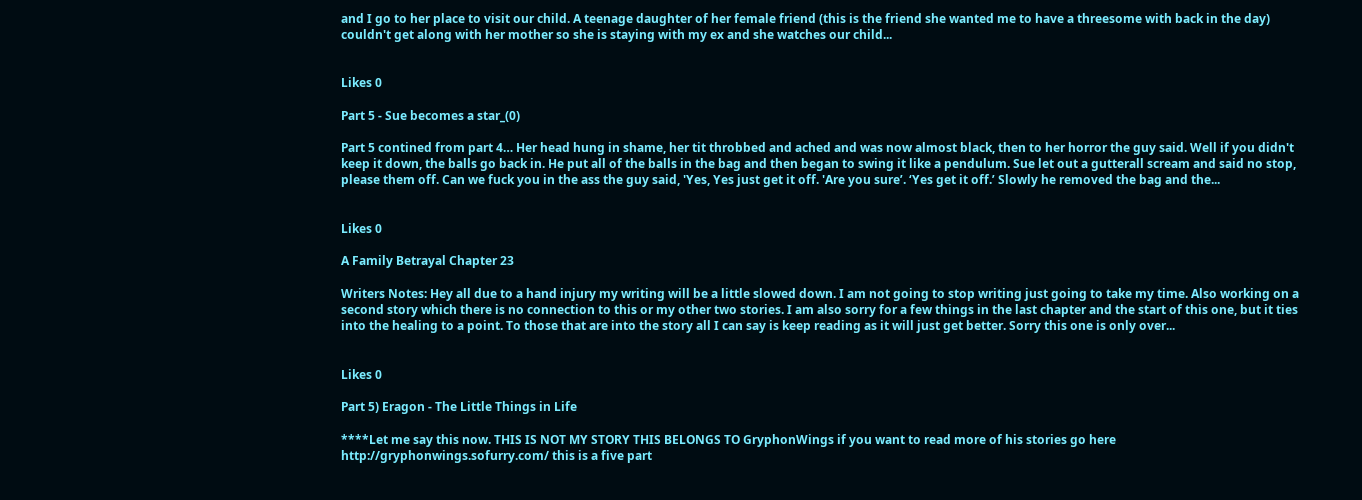and I go to her place to visit our child. A teenage daughter of her female friend (this is the friend she wanted me to have a threesome with back in the day) couldn't get along with her mother so she is staying with my ex and she watches our child...


Likes 0

Part 5 - Sue becomes a star_(0)

Part 5 contined from part 4… Her head hung in shame, her tit throbbed and ached and was now almost black, then to her horror the guy said. Well if you didn't keep it down, the balls go back in. He put all of the balls in the bag and then began to swing it like a pendulum. Sue let out a gutterall scream and said no stop, please them off. Can we fuck you in the ass the guy said, 'Yes, Yes just get it off. 'Are you sure’. ‘Yes get it off.’ Slowly he removed the bag and the...


Likes 0

A Family Betrayal Chapter 23

Writers Notes: Hey all due to a hand injury my writing will be a little slowed down. I am not going to stop writing just going to take my time. Also working on a second story which there is no connection to this or my other two stories. I am also sorry for a few things in the last chapter and the start of this one, but it ties into the healing to a point. To those that are into the story all I can say is keep reading as it will just get better. Sorry this one is only over...


Likes 0

Part 5) Eragon - The Little Things in Life

****Let me say this now. THIS IS NOT MY STORY THIS BELONGS TO GryphonWings if you want to read more of his stories go here http://gryphonwings.sofurry.com/ this is a five part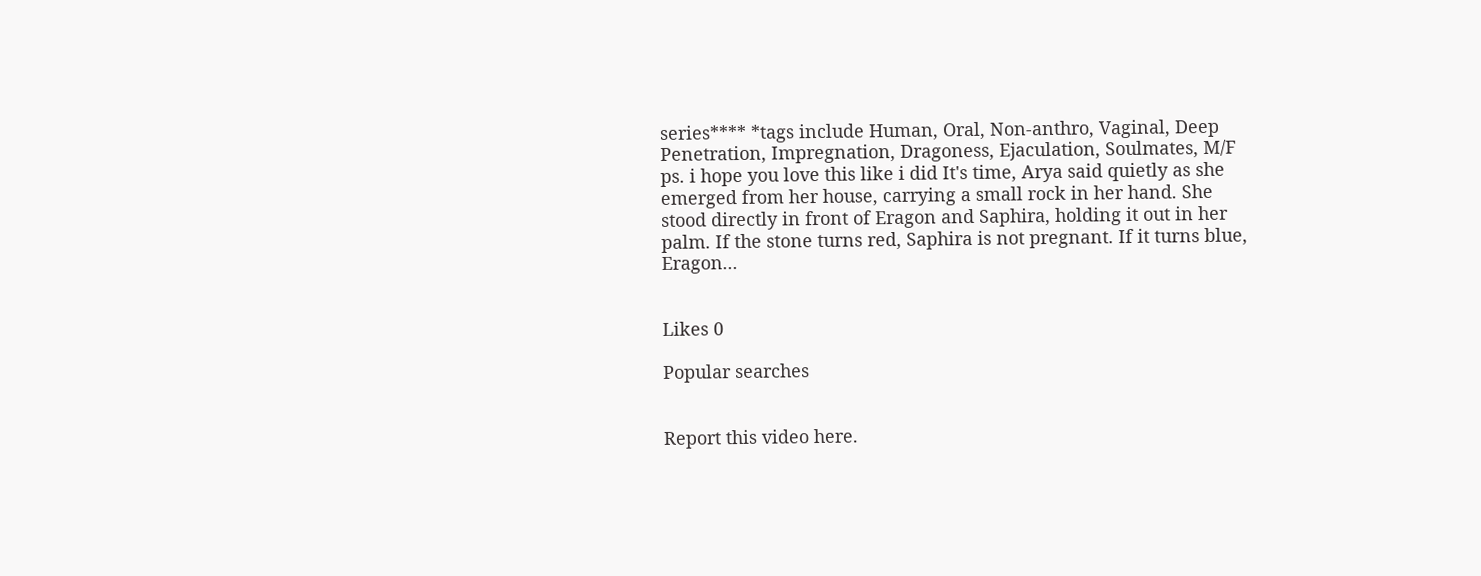series**** *tags include Human, Oral, Non-anthro, Vaginal, Deep Penetration, Impregnation, Dragoness, Ejaculation, Soulmates, M/F ps. i hope you love this like i did It's time, Arya said quietly as she emerged from her house, carrying a small rock in her hand. She stood directly in front of Eragon and Saphira, holding it out in her palm. If the stone turns red, Saphira is not pregnant. If it turns blue, Eragon...


Likes 0

Popular searches


Report this video here.